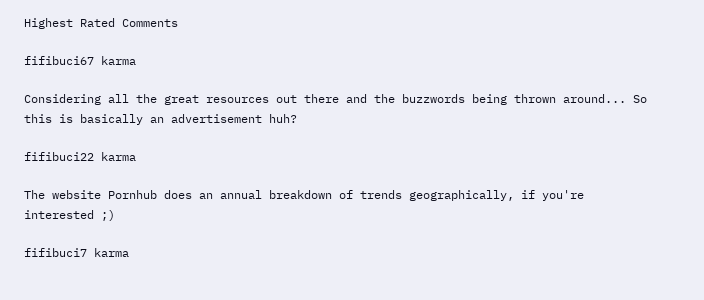Highest Rated Comments

fifibuci67 karma

Considering all the great resources out there and the buzzwords being thrown around... So this is basically an advertisement huh?

fifibuci22 karma

The website Pornhub does an annual breakdown of trends geographically, if you're interested ;)

fifibuci7 karma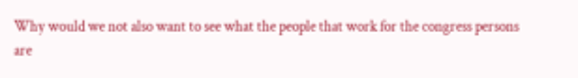Why would we not also want to see what the people that work for the congress persons are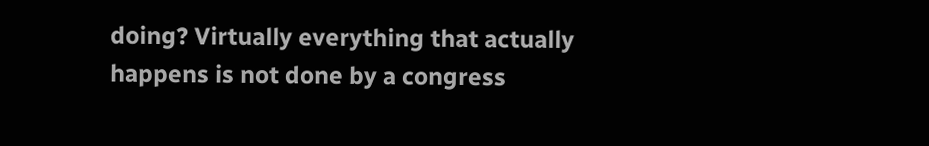doing? Virtually everything that actually happens is not done by a congress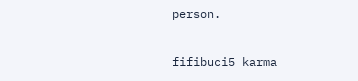person.

fifibuci5 karma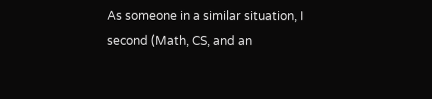As someone in a similar situation, I second (Math, CS, and an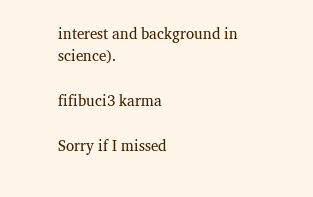interest and background in science).

fifibuci3 karma

Sorry if I missed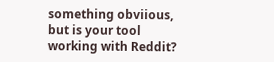something obviious, but is your tool working with Reddit?